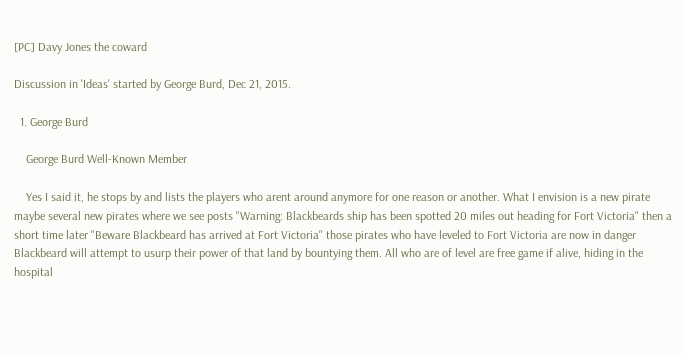[PC] Davy Jones the coward

Discussion in 'Ideas' started by George Burd, Dec 21, 2015.

  1. George Burd

    George Burd Well-Known Member

    Yes I said it, he stops by and lists the players who arent around anymore for one reason or another. What I envision is a new pirate maybe several new pirates where we see posts "Warning: Blackbeards ship has been spotted 20 miles out heading for Fort Victoria" then a short time later "Beware Blackbeard has arrived at Fort Victoria" those pirates who have leveled to Fort Victoria are now in danger Blackbeard will attempt to usurp their power of that land by bountying them. All who are of level are free game if alive, hiding in the hospital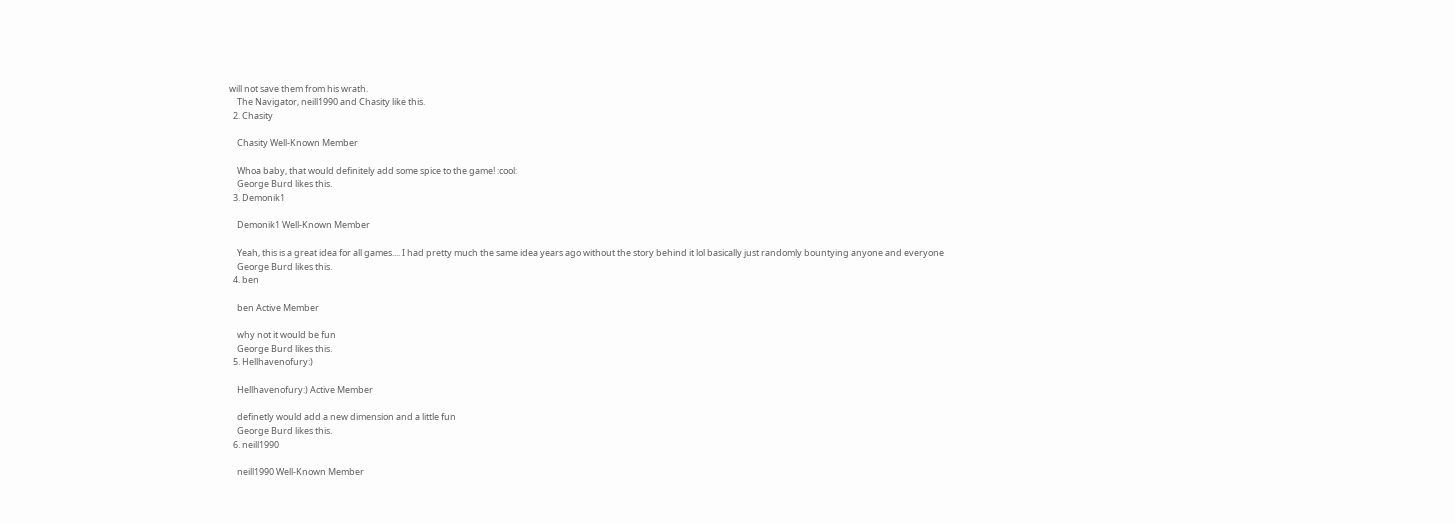will not save them from his wrath.
    The Navigator, neill1990 and Chasity like this.
  2. Chasity

    Chasity Well-Known Member

    Whoa baby, that would definitely add some spice to the game! :cool:
    George Burd likes this.
  3. Demonik1

    Demonik1 Well-Known Member

    Yeah, this is a great idea for all games.... I had pretty much the same idea years ago without the story behind it lol basically just randomly bountying anyone and everyone
    George Burd likes this.
  4. ben

    ben Active Member

    why not it would be fun
    George Burd likes this.
  5. Hellhavenofury:)

    Hellhavenofury:) Active Member

    definetly would add a new dimension and a little fun
    George Burd likes this.
  6. neill1990

    neill1990 Well-Known Member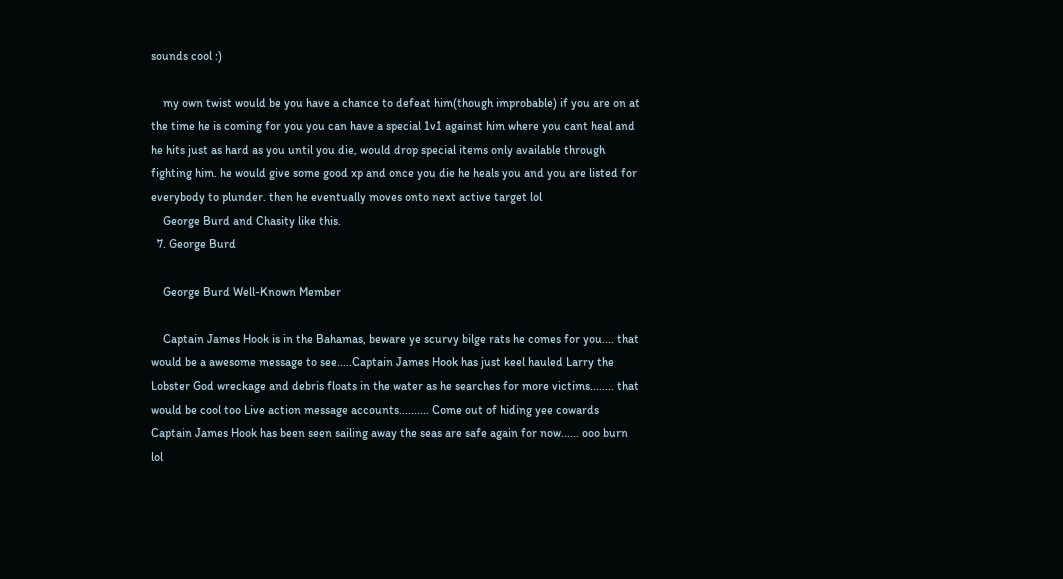sounds cool :)

    my own twist would be you have a chance to defeat him(though improbable) if you are on at the time he is coming for you you can have a special 1v1 against him where you cant heal and he hits just as hard as you until you die, would drop special items only available through fighting him. he would give some good xp and once you die he heals you and you are listed for everybody to plunder. then he eventually moves onto next active target lol
    George Burd and Chasity like this.
  7. George Burd

    George Burd Well-Known Member

    Captain James Hook is in the Bahamas, beware ye scurvy bilge rats he comes for you.... that would be a awesome message to see.....Captain James Hook has just keel hauled Larry the Lobster God wreckage and debris floats in the water as he searches for more victims........ that would be cool too Live action message accounts.......... Come out of hiding yee cowards Captain James Hook has been seen sailing away the seas are safe again for now...... ooo burn lol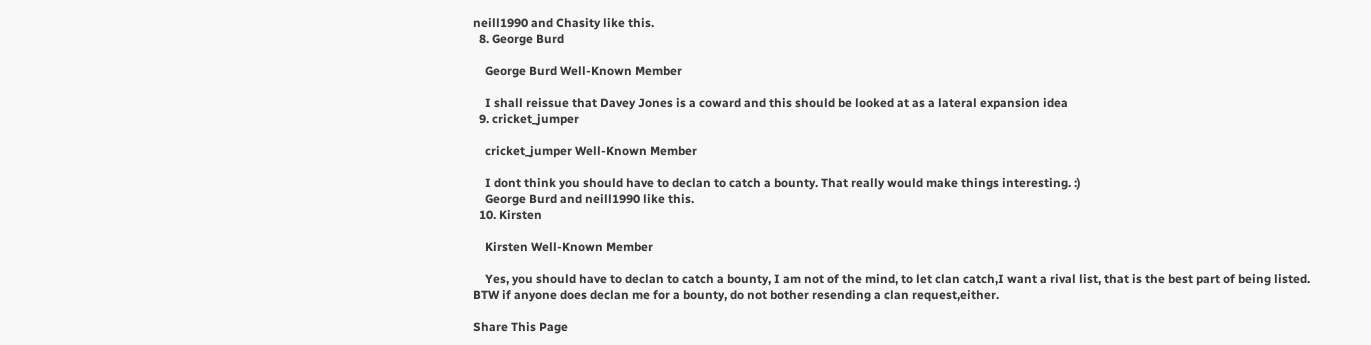neill1990 and Chasity like this.
  8. George Burd

    George Burd Well-Known Member

    I shall reissue that Davey Jones is a coward and this should be looked at as a lateral expansion idea
  9. cricket_jumper

    cricket_jumper Well-Known Member

    I dont think you should have to declan to catch a bounty. That really would make things interesting. :)
    George Burd and neill1990 like this.
  10. Kirsten

    Kirsten Well-Known Member

    Yes, you should have to declan to catch a bounty, I am not of the mind, to let clan catch,I want a rival list, that is the best part of being listed. BTW if anyone does declan me for a bounty, do not bother resending a clan request,either.

Share This Page